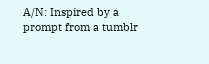A/N: Inspired by a prompt from a tumblr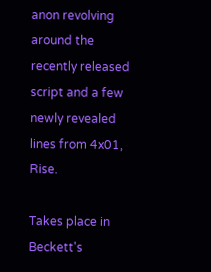anon revolving around the recently released script and a few newly revealed lines from 4x01, Rise.

Takes place in Beckett's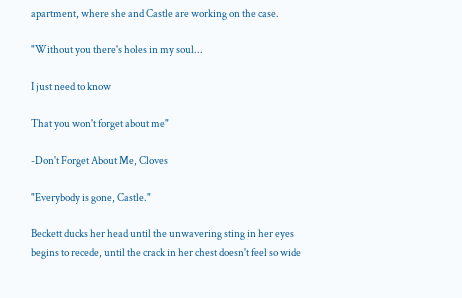apartment, where she and Castle are working on the case.

"Without you there's holes in my soul...

I just need to know

That you won't forget about me"

-Don't Forget About Me, Cloves

"Everybody is gone, Castle."

Beckett ducks her head until the unwavering sting in her eyes begins to recede, until the crack in her chest doesn't feel so wide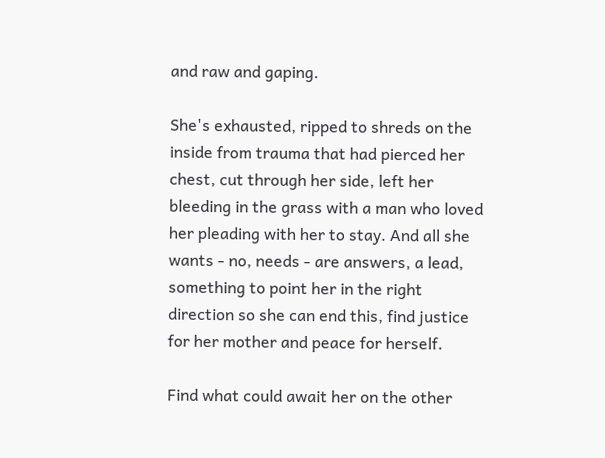and raw and gaping.

She's exhausted, ripped to shreds on the inside from trauma that had pierced her chest, cut through her side, left her bleeding in the grass with a man who loved her pleading with her to stay. And all she wants - no, needs - are answers, a lead, something to point her in the right direction so she can end this, find justice for her mother and peace for herself.

Find what could await her on the other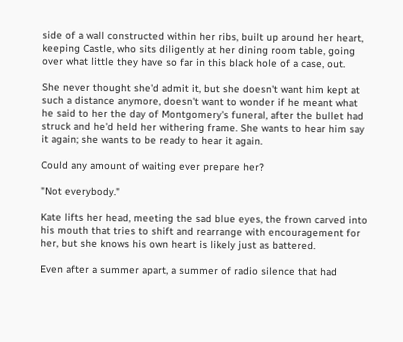side of a wall constructed within her ribs, built up around her heart, keeping Castle, who sits diligently at her dining room table, going over what little they have so far in this black hole of a case, out.

She never thought she'd admit it, but she doesn't want him kept at such a distance anymore, doesn't want to wonder if he meant what he said to her the day of Montgomery's funeral, after the bullet had struck and he'd held her withering frame. She wants to hear him say it again; she wants to be ready to hear it again.

Could any amount of waiting ever prepare her?

"Not everybody."

Kate lifts her head, meeting the sad blue eyes, the frown carved into his mouth that tries to shift and rearrange with encouragement for her, but she knows his own heart is likely just as battered.

Even after a summer apart, a summer of radio silence that had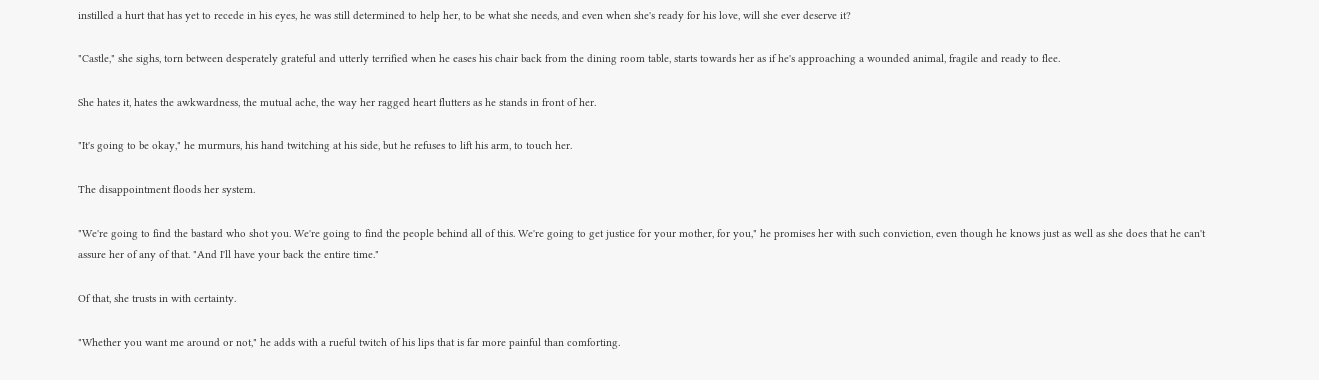instilled a hurt that has yet to recede in his eyes, he was still determined to help her, to be what she needs, and even when she's ready for his love, will she ever deserve it?

"Castle," she sighs, torn between desperately grateful and utterly terrified when he eases his chair back from the dining room table, starts towards her as if he's approaching a wounded animal, fragile and ready to flee.

She hates it, hates the awkwardness, the mutual ache, the way her ragged heart flutters as he stands in front of her.

"It's going to be okay," he murmurs, his hand twitching at his side, but he refuses to lift his arm, to touch her.

The disappointment floods her system.

"We're going to find the bastard who shot you. We're going to find the people behind all of this. We're going to get justice for your mother, for you," he promises her with such conviction, even though he knows just as well as she does that he can't assure her of any of that. "And I'll have your back the entire time."

Of that, she trusts in with certainty.

"Whether you want me around or not," he adds with a rueful twitch of his lips that is far more painful than comforting.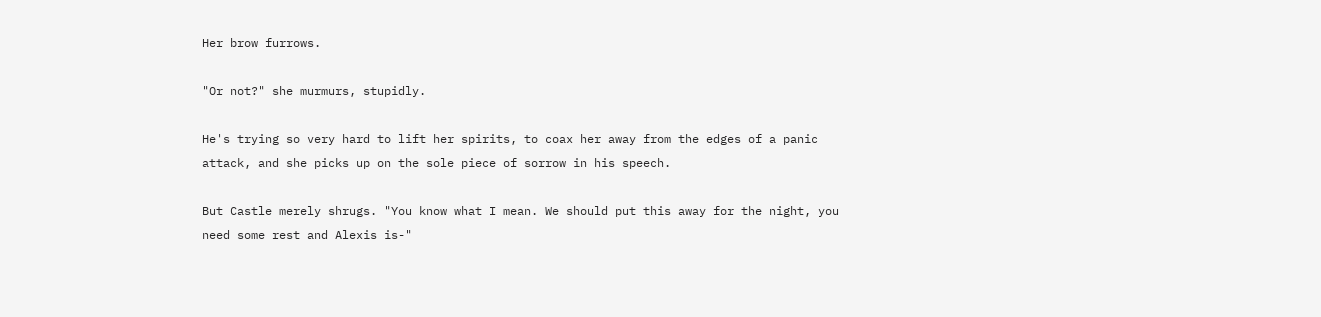Her brow furrows.

"Or not?" she murmurs, stupidly.

He's trying so very hard to lift her spirits, to coax her away from the edges of a panic attack, and she picks up on the sole piece of sorrow in his speech.

But Castle merely shrugs. "You know what I mean. We should put this away for the night, you need some rest and Alexis is-"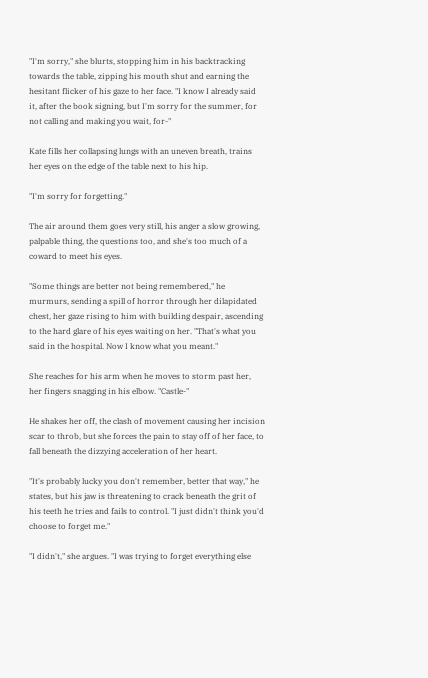"I'm sorry," she blurts, stopping him in his backtracking towards the table, zipping his mouth shut and earning the hesitant flicker of his gaze to her face. "I know I already said it, after the book signing, but I'm sorry for the summer, for not calling and making you wait, for-"

Kate fills her collapsing lungs with an uneven breath, trains her eyes on the edge of the table next to his hip.

"I'm sorry for forgetting."

The air around them goes very still, his anger a slow growing, palpable thing, the questions too, and she's too much of a coward to meet his eyes.

"Some things are better not being remembered," he murmurs, sending a spill of horror through her dilapidated chest, her gaze rising to him with building despair, ascending to the hard glare of his eyes waiting on her. "That's what you said in the hospital. Now I know what you meant."

She reaches for his arm when he moves to storm past her, her fingers snagging in his elbow. "Castle-"

He shakes her off, the clash of movement causing her incision scar to throb, but she forces the pain to stay off of her face, to fall beneath the dizzying acceleration of her heart.

"It's probably lucky you don't remember, better that way," he states, but his jaw is threatening to crack beneath the grit of his teeth he tries and fails to control. "I just didn't think you'd choose to forget me."

"I didn't," she argues. "I was trying to forget everything else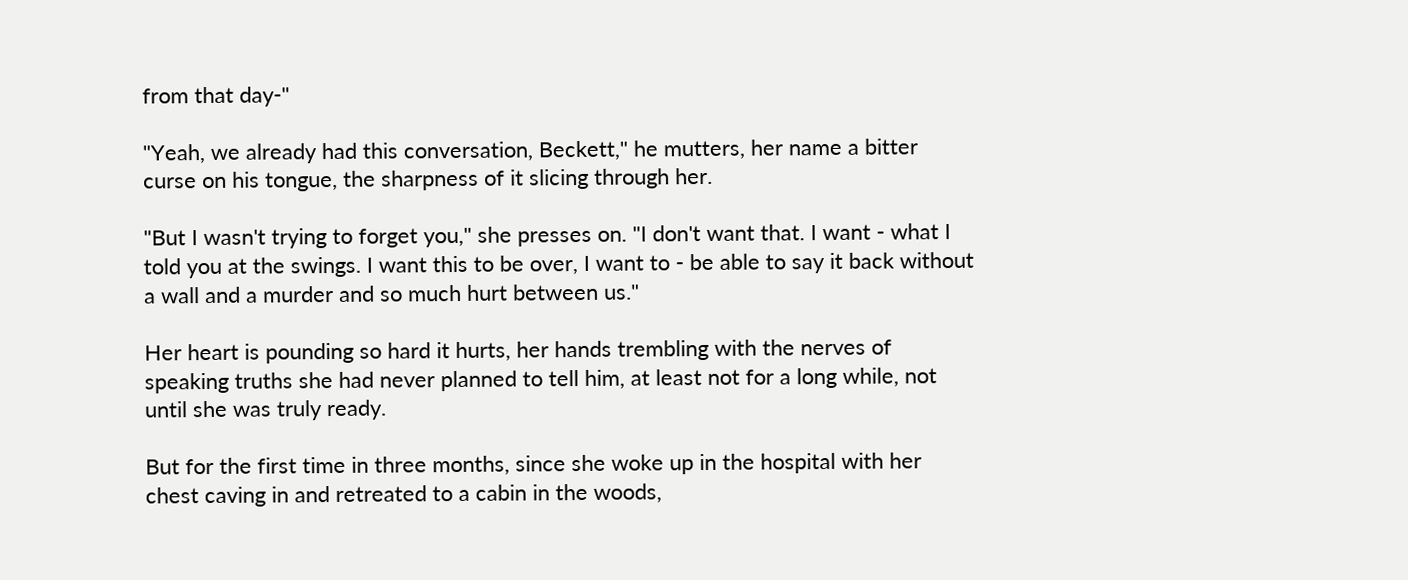from that day-"

"Yeah, we already had this conversation, Beckett," he mutters, her name a bitter curse on his tongue, the sharpness of it slicing through her.

"But I wasn't trying to forget you," she presses on. "I don't want that. I want - what I told you at the swings. I want this to be over, I want to - be able to say it back without a wall and a murder and so much hurt between us."

Her heart is pounding so hard it hurts, her hands trembling with the nerves of speaking truths she had never planned to tell him, at least not for a long while, not until she was truly ready.

But for the first time in three months, since she woke up in the hospital with her chest caving in and retreated to a cabin in the woods,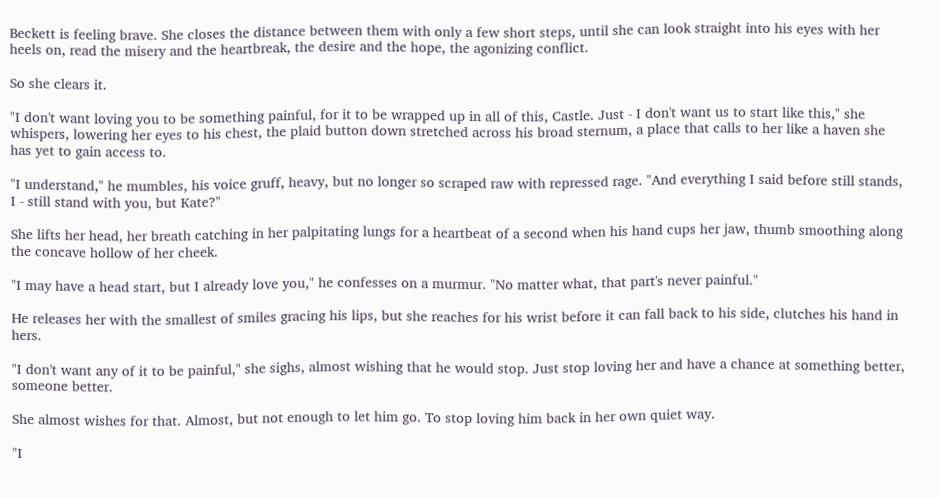Beckett is feeling brave. She closes the distance between them with only a few short steps, until she can look straight into his eyes with her heels on, read the misery and the heartbreak, the desire and the hope, the agonizing conflict.

So she clears it.

"I don't want loving you to be something painful, for it to be wrapped up in all of this, Castle. Just - I don't want us to start like this," she whispers, lowering her eyes to his chest, the plaid button down stretched across his broad sternum, a place that calls to her like a haven she has yet to gain access to.

"I understand," he mumbles, his voice gruff, heavy, but no longer so scraped raw with repressed rage. "And everything I said before still stands, I - still stand with you, but Kate?"

She lifts her head, her breath catching in her palpitating lungs for a heartbeat of a second when his hand cups her jaw, thumb smoothing along the concave hollow of her cheek.

"I may have a head start, but I already love you," he confesses on a murmur. "No matter what, that part's never painful."

He releases her with the smallest of smiles gracing his lips, but she reaches for his wrist before it can fall back to his side, clutches his hand in hers.

"I don't want any of it to be painful," she sighs, almost wishing that he would stop. Just stop loving her and have a chance at something better, someone better.

She almost wishes for that. Almost, but not enough to let him go. To stop loving him back in her own quiet way.

"I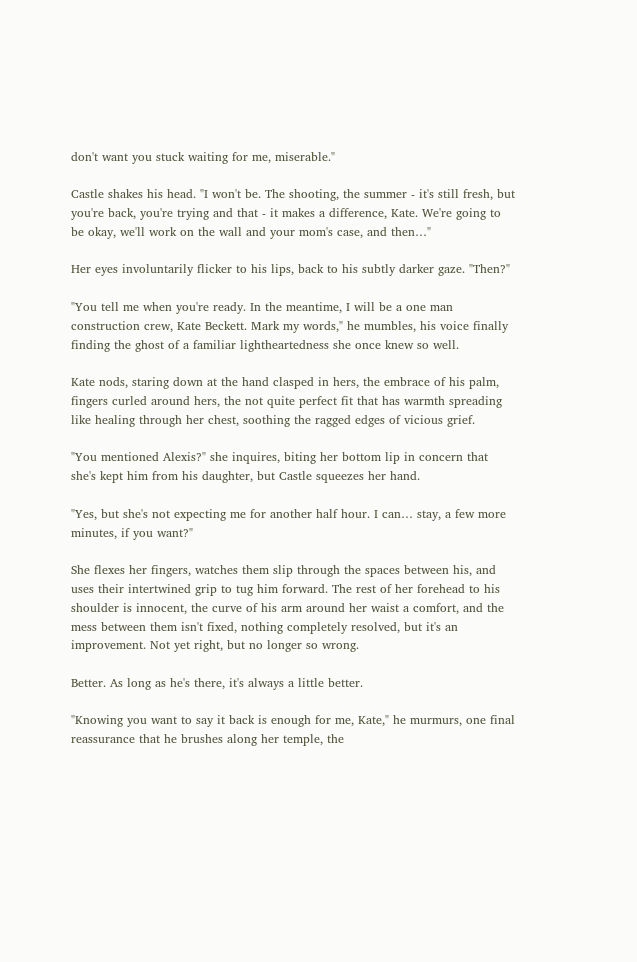don't want you stuck waiting for me, miserable."

Castle shakes his head. "I won't be. The shooting, the summer - it's still fresh, but you're back, you're trying and that - it makes a difference, Kate. We're going to be okay, we'll work on the wall and your mom's case, and then…"

Her eyes involuntarily flicker to his lips, back to his subtly darker gaze. "Then?"

"You tell me when you're ready. In the meantime, I will be a one man construction crew, Kate Beckett. Mark my words," he mumbles, his voice finally finding the ghost of a familiar lightheartedness she once knew so well.

Kate nods, staring down at the hand clasped in hers, the embrace of his palm, fingers curled around hers, the not quite perfect fit that has warmth spreading like healing through her chest, soothing the ragged edges of vicious grief.

"You mentioned Alexis?" she inquires, biting her bottom lip in concern that she's kept him from his daughter, but Castle squeezes her hand.

"Yes, but she's not expecting me for another half hour. I can… stay, a few more minutes, if you want?"

She flexes her fingers, watches them slip through the spaces between his, and uses their intertwined grip to tug him forward. The rest of her forehead to his shoulder is innocent, the curve of his arm around her waist a comfort, and the mess between them isn't fixed, nothing completely resolved, but it's an improvement. Not yet right, but no longer so wrong.

Better. As long as he's there, it's always a little better.

"Knowing you want to say it back is enough for me, Kate," he murmurs, one final reassurance that he brushes along her temple, the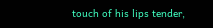touch of his lips tender,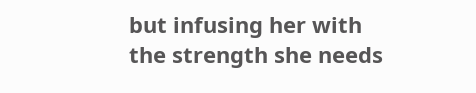but infusing her with the strength she needs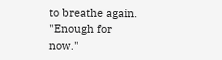to breathe again. "Enough for now."